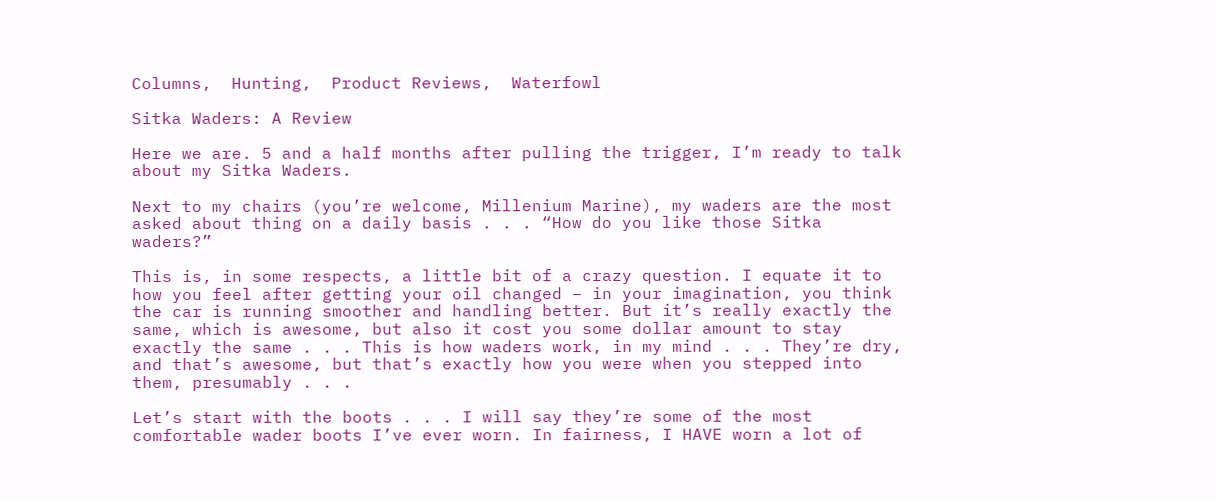Columns,  Hunting,  Product Reviews,  Waterfowl

Sitka Waders: A Review

Here we are. 5 and a half months after pulling the trigger, I’m ready to talk about my Sitka Waders.

Next to my chairs (you’re welcome, Millenium Marine), my waders are the most asked about thing on a daily basis . . . “How do you like those Sitka waders?”

This is, in some respects, a little bit of a crazy question. I equate it to how you feel after getting your oil changed – in your imagination, you think the car is running smoother and handling better. But it’s really exactly the same, which is awesome, but also it cost you some dollar amount to stay exactly the same . . . This is how waders work, in my mind . . . They’re dry, and that’s awesome, but that’s exactly how you were when you stepped into them, presumably . . .

Let’s start with the boots . . . I will say they’re some of the most comfortable wader boots I’ve ever worn. In fairness, I HAVE worn a lot of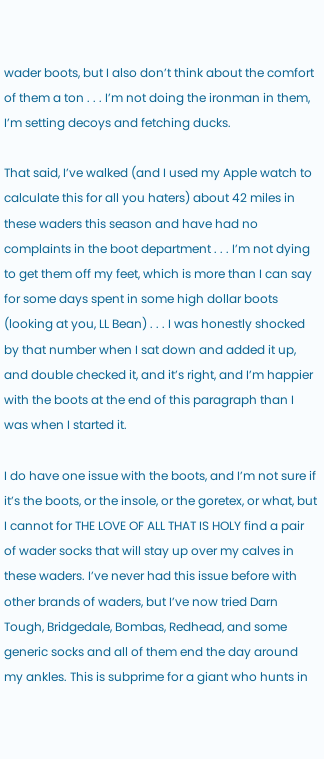wader boots, but I also don’t think about the comfort of them a ton . . . I’m not doing the ironman in them, I’m setting decoys and fetching ducks.

That said, I’ve walked (and I used my Apple watch to calculate this for all you haters) about 42 miles in these waders this season and have had no complaints in the boot department . . . I’m not dying to get them off my feet, which is more than I can say for some days spent in some high dollar boots (looking at you, LL Bean) . . . I was honestly shocked by that number when I sat down and added it up, and double checked it, and it’s right, and I’m happier with the boots at the end of this paragraph than I was when I started it.

I do have one issue with the boots, and I’m not sure if it’s the boots, or the insole, or the goretex, or what, but I cannot for THE LOVE OF ALL THAT IS HOLY find a pair of wader socks that will stay up over my calves in these waders. I’ve never had this issue before with other brands of waders, but I’ve now tried Darn Tough, Bridgedale, Bombas, Redhead, and some generic socks and all of them end the day around my ankles. This is subprime for a giant who hunts in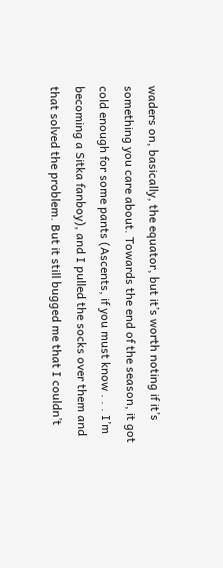waders on, basically, the equator, but it’s worth noting if it’s something you care about. Towards the end of the season, it got cold enough for some pants (Ascents, if you must know . . . I’m becoming a Sitka fanboy), and I pulled the socks over them and that solved the problem. But it still bugged me that I couldn’t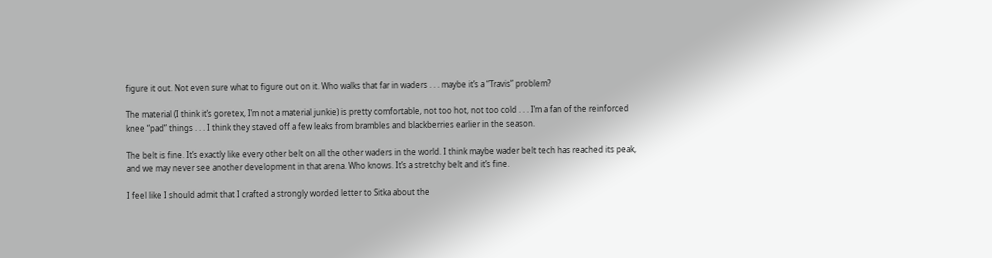figure it out. Not even sure what to figure out on it. Who walks that far in waders . . . maybe it’s a “Travis” problem?

The material (I think it’s goretex, I’m not a material junkie) is pretty comfortable, not too hot, not too cold . . . I’m a fan of the reinforced knee “pad” things . . . I think they staved off a few leaks from brambles and blackberries earlier in the season.

The belt is fine. It’s exactly like every other belt on all the other waders in the world. I think maybe wader belt tech has reached its peak, and we may never see another development in that arena. Who knows. It’s a stretchy belt and it’s fine.

I feel like I should admit that I crafted a strongly worded letter to Sitka about the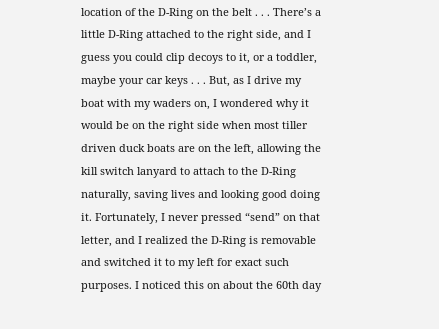location of the D-Ring on the belt . . . There’s a little D-Ring attached to the right side, and I guess you could clip decoys to it, or a toddler, maybe your car keys . . . But, as I drive my boat with my waders on, I wondered why it would be on the right side when most tiller driven duck boats are on the left, allowing the kill switch lanyard to attach to the D-Ring naturally, saving lives and looking good doing it. Fortunately, I never pressed “send” on that letter, and I realized the D-Ring is removable and switched it to my left for exact such purposes. I noticed this on about the 60th day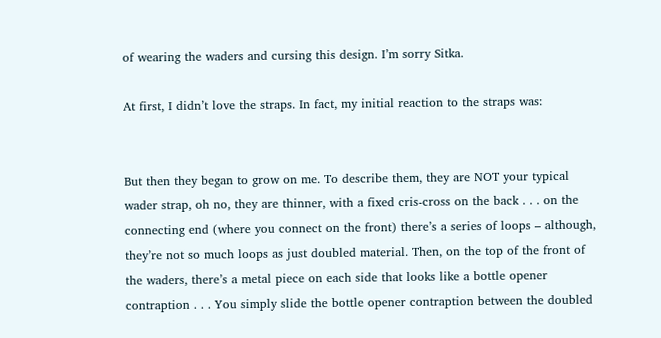of wearing the waders and cursing this design. I’m sorry Sitka.

At first, I didn’t love the straps. In fact, my initial reaction to the straps was:


But then they began to grow on me. To describe them, they are NOT your typical wader strap, oh no, they are thinner, with a fixed cris-cross on the back . . . on the connecting end (where you connect on the front) there’s a series of loops – although, they’re not so much loops as just doubled material. Then, on the top of the front of the waders, there’s a metal piece on each side that looks like a bottle opener contraption . . . You simply slide the bottle opener contraption between the doubled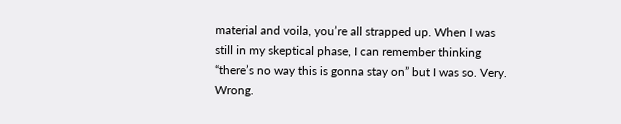material and voila, you’re all strapped up. When I was still in my skeptical phase, I can remember thinking “there’s no way this is gonna stay on” but I was so. Very. Wrong.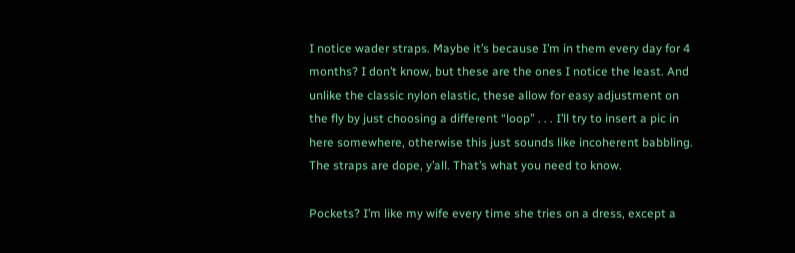I notice wader straps. Maybe it’s because I’m in them every day for 4 months? I don’t know, but these are the ones I notice the least. And unlike the classic nylon elastic, these allow for easy adjustment on the fly by just choosing a different “loop” . . . I’ll try to insert a pic in here somewhere, otherwise this just sounds like incoherent babbling. The straps are dope, y’all. That’s what you need to know.

Pockets? I’m like my wife every time she tries on a dress, except a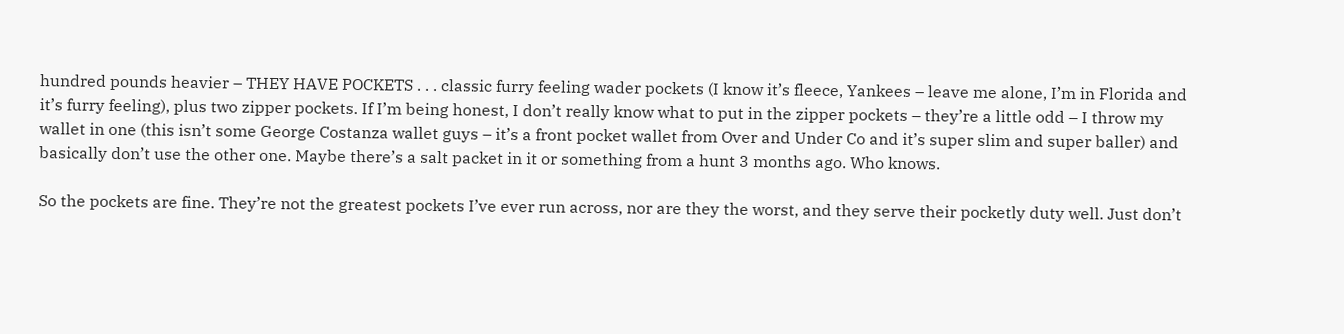hundred pounds heavier – THEY HAVE POCKETS . . . classic furry feeling wader pockets (I know it’s fleece, Yankees – leave me alone, I’m in Florida and it’s furry feeling), plus two zipper pockets. If I’m being honest, I don’t really know what to put in the zipper pockets – they’re a little odd – I throw my wallet in one (this isn’t some George Costanza wallet guys – it’s a front pocket wallet from Over and Under Co and it’s super slim and super baller) and basically don’t use the other one. Maybe there’s a salt packet in it or something from a hunt 3 months ago. Who knows.

So the pockets are fine. They’re not the greatest pockets I’ve ever run across, nor are they the worst, and they serve their pocketly duty well. Just don’t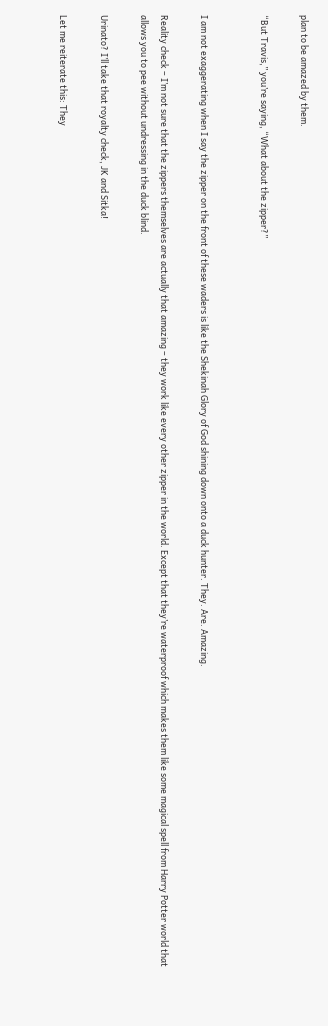plan to be amazed by them.

“But Travis,” you’re saying, “What about the zipper?”


I am not exaggerating when I say the zipper on the front of these waders is like the Shekinah Glory of God shining down onto a duck hunter. They. Are. Amazing.

Reality check – I’m not sure that the zippers themselves are actually that amazing – they work like every other zipper in the world. Except that they’re waterproof which makes them like some magical spell from Harry Potter world that allows you to pee without undressing in the duck blind.

Urinato? I’ll take that royalty check, JK and Sitka!

Let me reiterate this: They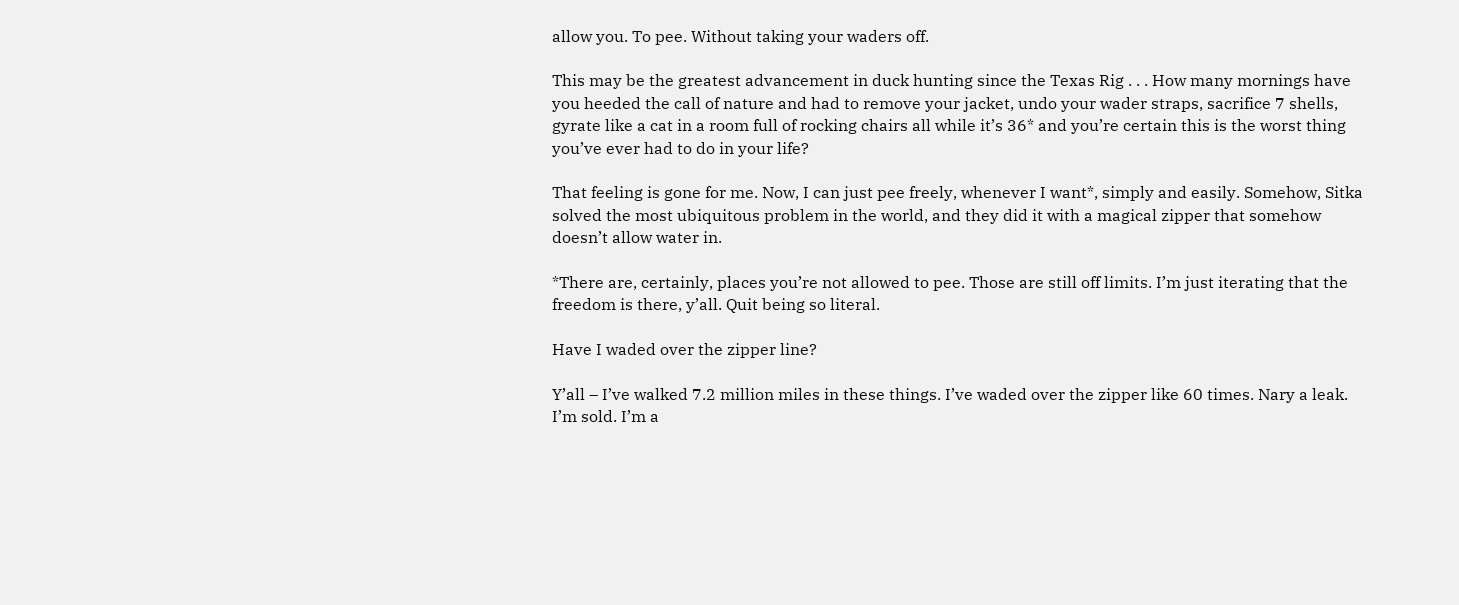allow you. To pee. Without taking your waders off.

This may be the greatest advancement in duck hunting since the Texas Rig . . . How many mornings have you heeded the call of nature and had to remove your jacket, undo your wader straps, sacrifice 7 shells, gyrate like a cat in a room full of rocking chairs all while it’s 36* and you’re certain this is the worst thing you’ve ever had to do in your life?

That feeling is gone for me. Now, I can just pee freely, whenever I want*, simply and easily. Somehow, Sitka solved the most ubiquitous problem in the world, and they did it with a magical zipper that somehow doesn’t allow water in.

*There are, certainly, places you’re not allowed to pee. Those are still off limits. I’m just iterating that the freedom is there, y’all. Quit being so literal.

Have I waded over the zipper line?

Y’all – I’ve walked 7.2 million miles in these things. I’ve waded over the zipper like 60 times. Nary a leak. I’m sold. I’m a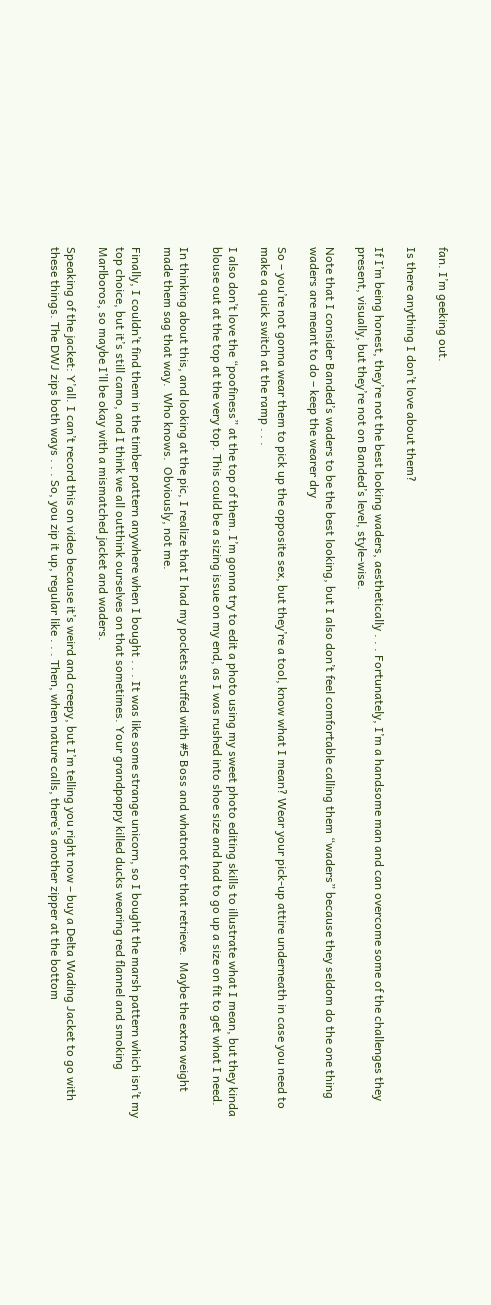fan. I’m geeking out.

Is there anything I don’t love about them?

If I’m being honest, they’re not the best looking waders, aesthetically . . . Fortunately, I’m a handsome man and can overcome some of the challenges they present, visually, but they’re not on Banded’s level, style-wise.

Note that I consider Banded’s waders to be the best looking, but I also don’t feel comfortable calling them “waders” because they seldom do the one thing waders are meant to do – keep the wearer dry

So – you’re not gonna wear them to pick up the opposite sex, but they’re a tool, know what I mean? Wear your pick-up attire underneath in case you need to make a quick switch at the ramp . . .

I also don’t love the “poofiness” at the top of them. I’m gonna try to edit a photo using my sweet photo editing skills to illustrate what I mean, but they kinda blouse out at the top at the very top. This could be a sizing issue on my end, as I was rushed into shoe size and had to go up a size on fit to get what I need.

In thinking about this, and looking at the pic, I realize that I had my pockets stuffed with #5 Boss and whatnot for that retrieve.  Maybe the extra weight made them sag that way.  Who knows.  Obviously, not me.

Finally, I couldn’t find them in the timber pattern anywhere when I bought . . . It was like some strange unicorn, so I bought the marsh pattern which isn’t my top choice, but it’s still camo, and I think we all outthink ourselves on that sometimes. Your grandpappy killed ducks wearing red flannel and smoking Marlboros, so maybe I’ll be okay with a mismatched jacket and waders.

Speaking of the jacket: Y’all. I can’t record this on video because it’s weird and creepy, but I’m telling you right now – buy a Delta Wading Jacket to go with these things. The DWJ zips both ways . . . So, you zip it up, regular like . . . Then, when nature calls, there’s another zipper at the bottom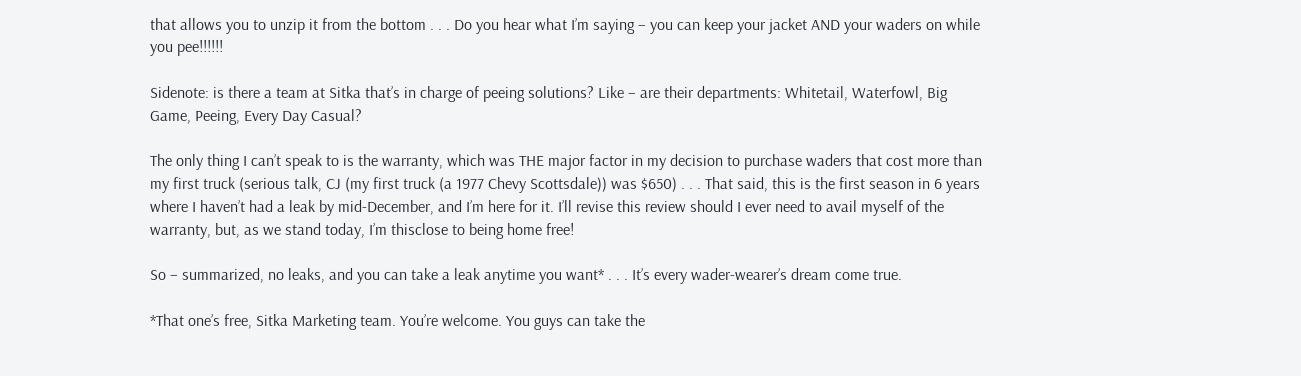that allows you to unzip it from the bottom . . . Do you hear what I’m saying – you can keep your jacket AND your waders on while you pee!!!!!!

Sidenote: is there a team at Sitka that’s in charge of peeing solutions? Like – are their departments: Whitetail, Waterfowl, Big Game, Peeing, Every Day Casual?

The only thing I can’t speak to is the warranty, which was THE major factor in my decision to purchase waders that cost more than my first truck (serious talk, CJ (my first truck (a 1977 Chevy Scottsdale)) was $650) . . . That said, this is the first season in 6 years where I haven’t had a leak by mid-December, and I’m here for it. I’ll revise this review should I ever need to avail myself of the warranty, but, as we stand today, I’m thisclose to being home free!

So – summarized, no leaks, and you can take a leak anytime you want* . . . It’s every wader-wearer’s dream come true.

*That one’s free, Sitka Marketing team. You’re welcome. You guys can take the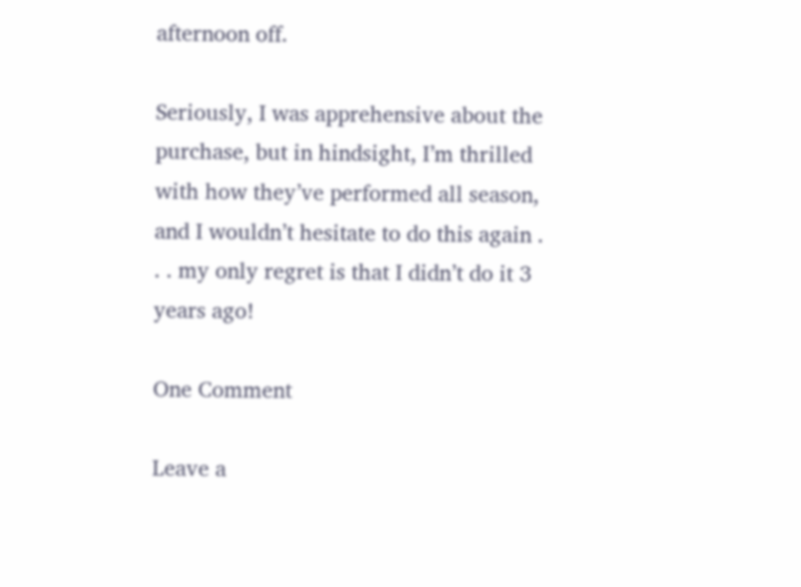afternoon off.

Seriously, I was apprehensive about the purchase, but in hindsight, I’m thrilled with how they’ve performed all season, and I wouldn’t hesitate to do this again . . . my only regret is that I didn’t do it 3 years ago!

One Comment

Leave a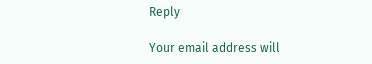Reply

Your email address will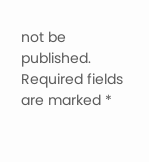not be published. Required fields are marked *